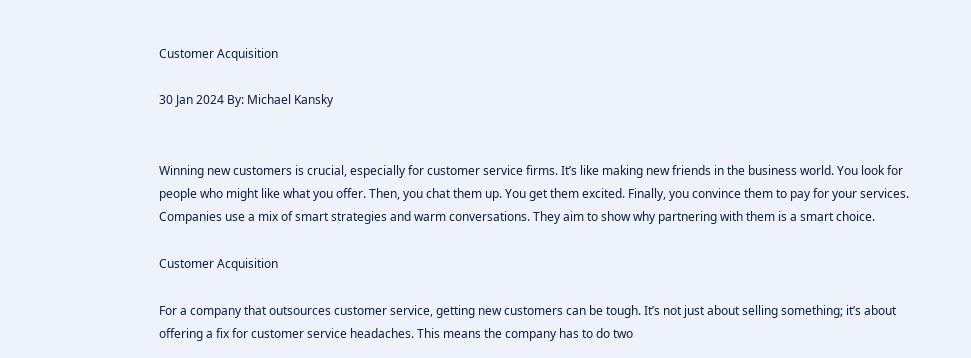Customer Acquisition

30 Jan 2024 By: Michael Kansky


Winning new customers is crucial, especially for customer service firms. It’s like making new friends in the business world. You look for people who might like what you offer. Then, you chat them up. You get them excited. Finally, you convince them to pay for your services. Companies use a mix of smart strategies and warm conversations. They aim to show why partnering with them is a smart choice.

Customer Acquisition

For a company that outsources customer service, getting new customers can be tough. It’s not just about selling something; it’s about offering a fix for customer service headaches. This means the company has to do two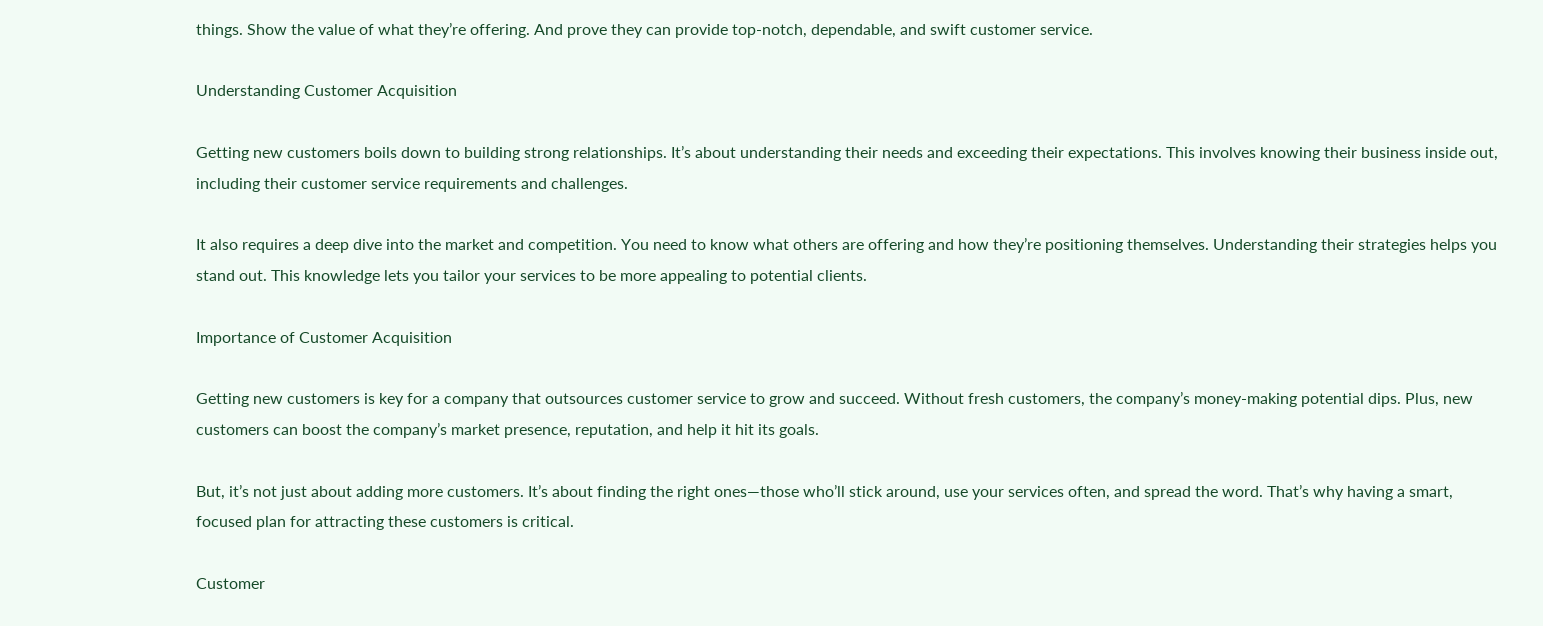things. Show the value of what they’re offering. And prove they can provide top-notch, dependable, and swift customer service.

Understanding Customer Acquisition

Getting new customers boils down to building strong relationships. It’s about understanding their needs and exceeding their expectations. This involves knowing their business inside out, including their customer service requirements and challenges.

It also requires a deep dive into the market and competition. You need to know what others are offering and how they’re positioning themselves. Understanding their strategies helps you stand out. This knowledge lets you tailor your services to be more appealing to potential clients.

Importance of Customer Acquisition

Getting new customers is key for a company that outsources customer service to grow and succeed. Without fresh customers, the company’s money-making potential dips. Plus, new customers can boost the company’s market presence, reputation, and help it hit its goals.

But, it’s not just about adding more customers. It’s about finding the right ones—those who’ll stick around, use your services often, and spread the word. That’s why having a smart, focused plan for attracting these customers is critical.

Customer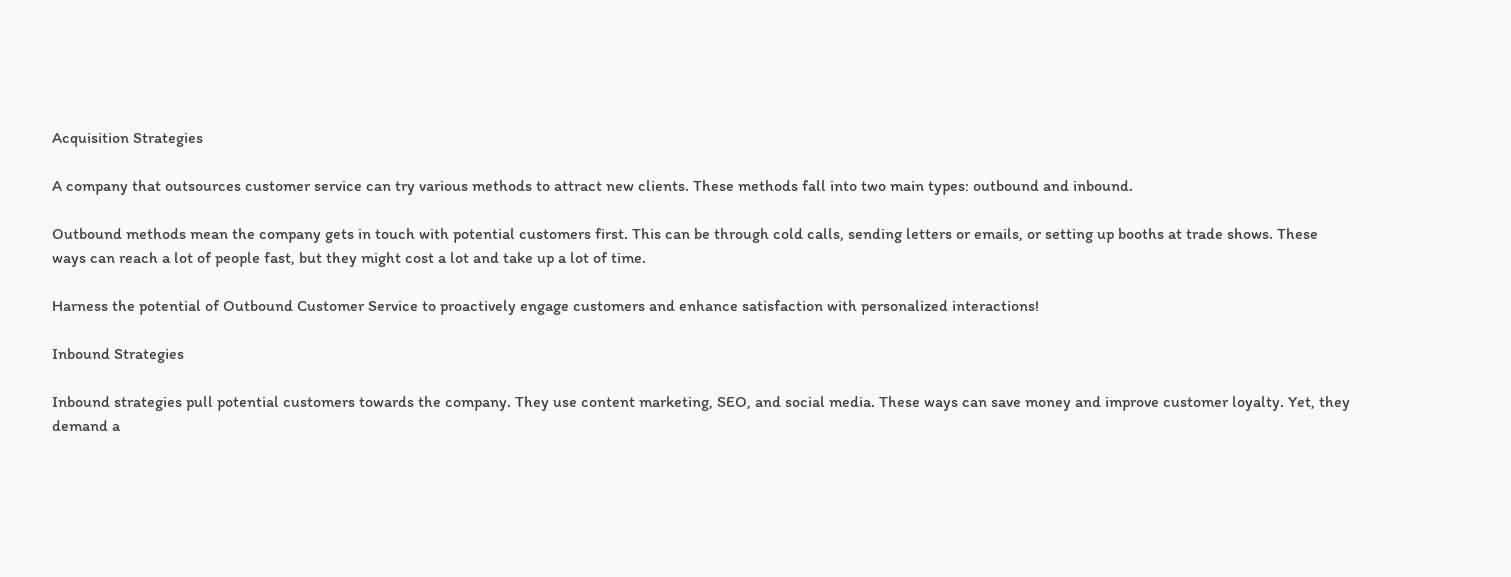Acquisition Strategies

A company that outsources customer service can try various methods to attract new clients. These methods fall into two main types: outbound and inbound.

Outbound methods mean the company gets in touch with potential customers first. This can be through cold calls, sending letters or emails, or setting up booths at trade shows. These ways can reach a lot of people fast, but they might cost a lot and take up a lot of time.

Harness the potential of Outbound Customer Service to proactively engage customers and enhance satisfaction with personalized interactions!

Inbound Strategies

Inbound strategies pull potential customers towards the company. They use content marketing, SEO, and social media. These ways can save money and improve customer loyalty. Yet, they demand a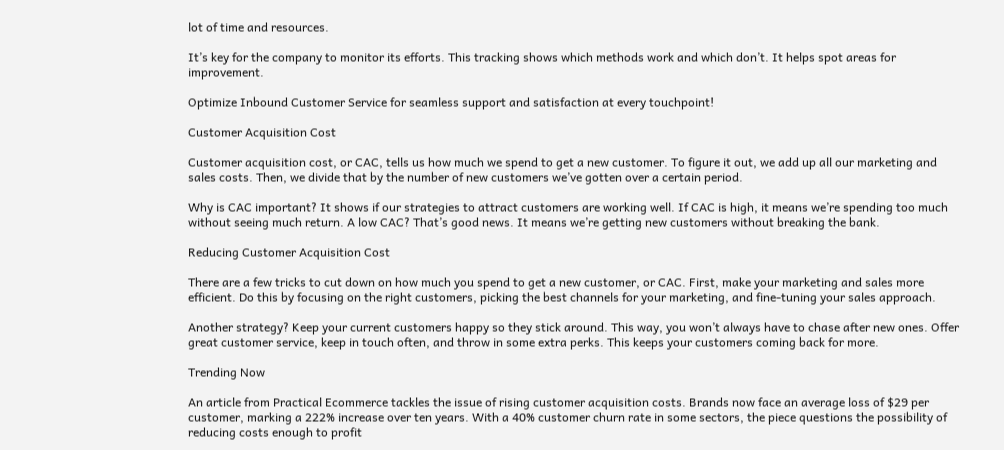lot of time and resources.

It’s key for the company to monitor its efforts. This tracking shows which methods work and which don’t. It helps spot areas for improvement.

Optimize Inbound Customer Service for seamless support and satisfaction at every touchpoint!

Customer Acquisition Cost

Customer acquisition cost, or CAC, tells us how much we spend to get a new customer. To figure it out, we add up all our marketing and sales costs. Then, we divide that by the number of new customers we’ve gotten over a certain period.

Why is CAC important? It shows if our strategies to attract customers are working well. If CAC is high, it means we’re spending too much without seeing much return. A low CAC? That’s good news. It means we’re getting new customers without breaking the bank.

Reducing Customer Acquisition Cost

There are a few tricks to cut down on how much you spend to get a new customer, or CAC. First, make your marketing and sales more efficient. Do this by focusing on the right customers, picking the best channels for your marketing, and fine-tuning your sales approach.

Another strategy? Keep your current customers happy so they stick around. This way, you won’t always have to chase after new ones. Offer great customer service, keep in touch often, and throw in some extra perks. This keeps your customers coming back for more.

Trending Now

An article from Practical Ecommerce tackles the issue of rising customer acquisition costs. Brands now face an average loss of $29 per customer, marking a 222% increase over ten years. With a 40% customer churn rate in some sectors, the piece questions the possibility of reducing costs enough to profit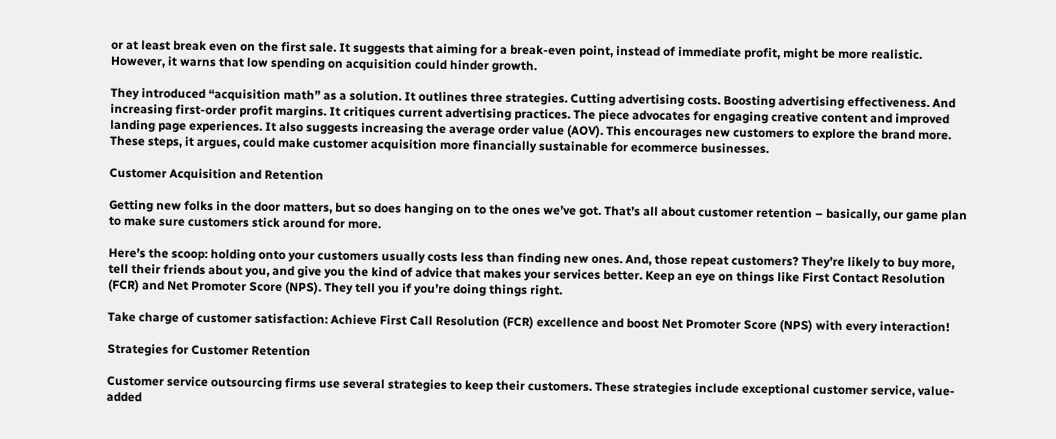or at least break even on the first sale. It suggests that aiming for a break-even point, instead of immediate profit, might be more realistic. However, it warns that low spending on acquisition could hinder growth.

They introduced “acquisition math” as a solution. It outlines three strategies. Cutting advertising costs. Boosting advertising effectiveness. And increasing first-order profit margins. It critiques current advertising practices. The piece advocates for engaging creative content and improved landing page experiences. It also suggests increasing the average order value (AOV). This encourages new customers to explore the brand more. These steps, it argues, could make customer acquisition more financially sustainable for ecommerce businesses.

Customer Acquisition and Retention

Getting new folks in the door matters, but so does hanging on to the ones we’ve got. That’s all about customer retention – basically, our game plan to make sure customers stick around for more.

Here’s the scoop: holding onto your customers usually costs less than finding new ones. And, those repeat customers? They’re likely to buy more, tell their friends about you, and give you the kind of advice that makes your services better. Keep an eye on things like First Contact Resolution (FCR) and Net Promoter Score (NPS). They tell you if you’re doing things right.

Take charge of customer satisfaction: Achieve First Call Resolution (FCR) excellence and boost Net Promoter Score (NPS) with every interaction!

Strategies for Customer Retention

Customer service outsourcing firms use several strategies to keep their customers. These strategies include exceptional customer service, value-added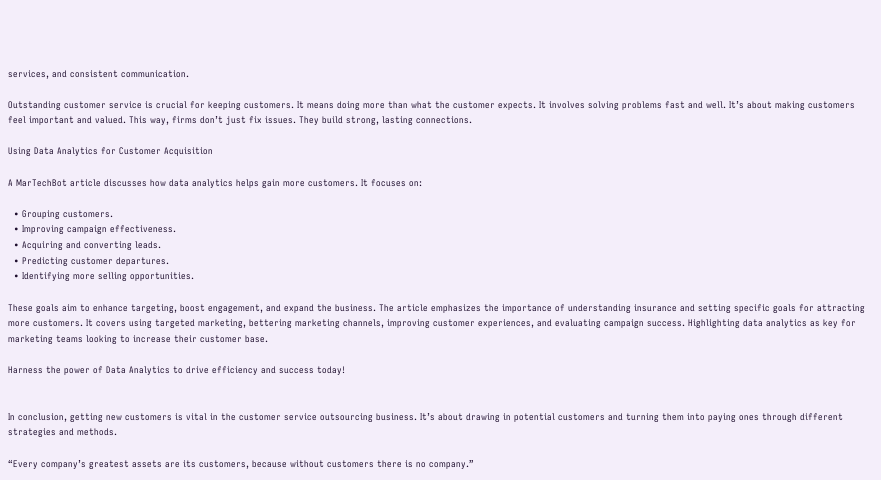services, and consistent communication.

Outstanding customer service is crucial for keeping customers. It means doing more than what the customer expects. It involves solving problems fast and well. It’s about making customers feel important and valued. This way, firms don’t just fix issues. They build strong, lasting connections.

Using Data Analytics for Customer Acquisition

A MarTechBot article discusses how data analytics helps gain more customers. It focuses on:

  • Grouping customers.
  • Improving campaign effectiveness.
  • Acquiring and converting leads.
  • Predicting customer departures.
  • Identifying more selling opportunities.

These goals aim to enhance targeting, boost engagement, and expand the business. The article emphasizes the importance of understanding insurance and setting specific goals for attracting more customers. It covers using targeted marketing, bettering marketing channels, improving customer experiences, and evaluating campaign success. Highlighting data analytics as key for marketing teams looking to increase their customer base.

Harness the power of Data Analytics to drive efficiency and success today!


In conclusion, getting new customers is vital in the customer service outsourcing business. It’s about drawing in potential customers and turning them into paying ones through different strategies and methods.

“Every company’s greatest assets are its customers, because without customers there is no company.”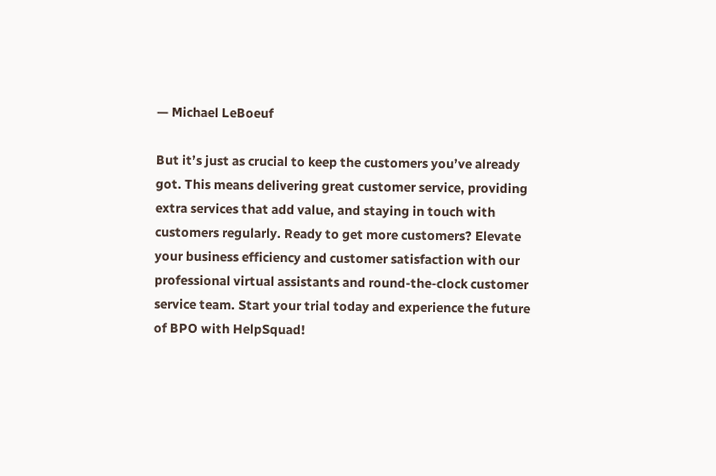— Michael LeBoeuf

But it’s just as crucial to keep the customers you’ve already got. This means delivering great customer service, providing extra services that add value, and staying in touch with customers regularly. Ready to get more customers? Elevate your business efficiency and customer satisfaction with our professional virtual assistants and round-the-clock customer service team. Start your trial today and experience the future of BPO with HelpSquad!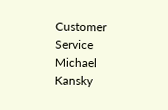Customer Service
Michael Kansky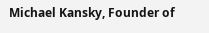Michael Kansky, Founder of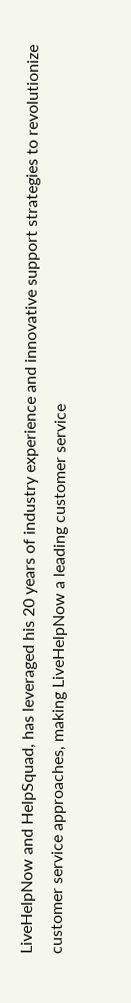LiveHelpNow and HelpSquad, has leveraged his 20 years of industry experience and innovative support strategies to revolutionize customer service approaches, making LiveHelpNow a leading customer service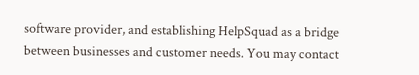software provider, and establishing HelpSquad as a bridge between businesses and customer needs. You may contact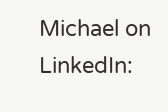Michael on LinkedIn: